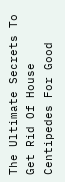The Ultimate Secrets To Get Rid Of House Centipedes For Good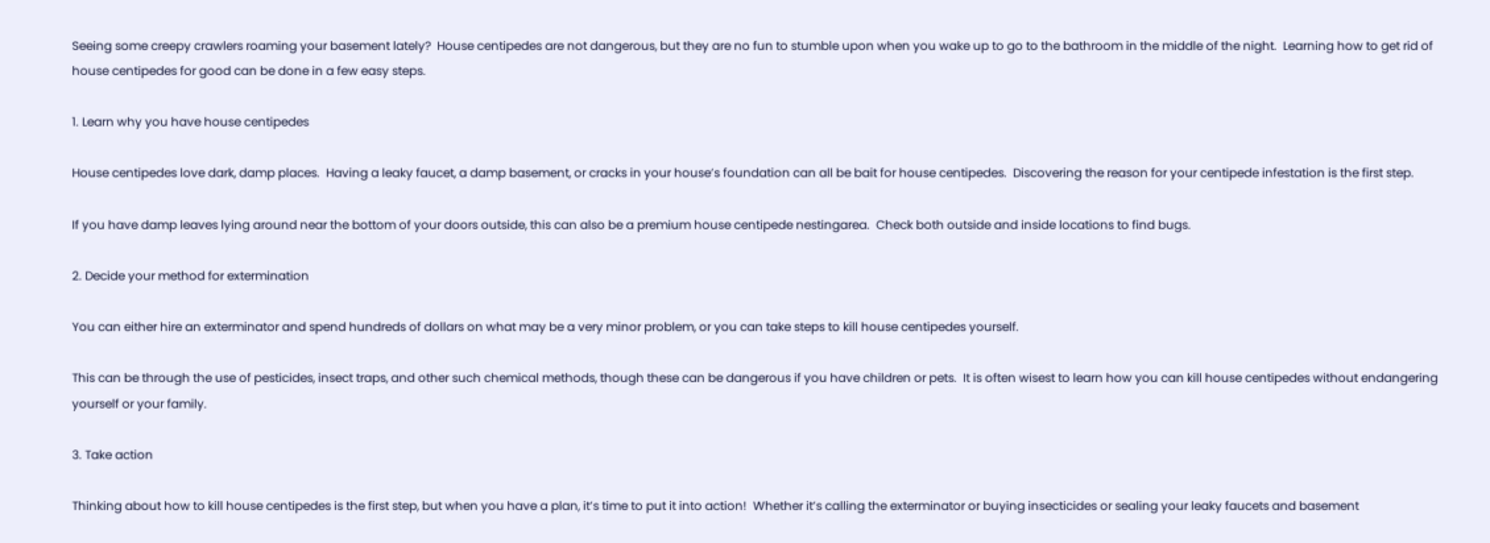Seeing some creepy crawlers roaming your basement lately?  House centipedes are not dangerous, but they are no fun to stumble upon when you wake up to go to the bathroom in the middle of the night.  Learning how to get rid of house centipedes for good can be done in a few easy steps.

1. Learn why you have house centipedes

House centipedes love dark, damp places.  Having a leaky faucet, a damp basement, or cracks in your house’s foundation can all be bait for house centipedes.  Discovering the reason for your centipede infestation is the first step.

If you have damp leaves lying around near the bottom of your doors outside, this can also be a premium house centipede nestingarea.  Check both outside and inside locations to find bugs.

2. Decide your method for extermination

You can either hire an exterminator and spend hundreds of dollars on what may be a very minor problem, or you can take steps to kill house centipedes yourself.

This can be through the use of pesticides, insect traps, and other such chemical methods, though these can be dangerous if you have children or pets.  It is often wisest to learn how you can kill house centipedes without endangering yourself or your family.

3. Take action

Thinking about how to kill house centipedes is the first step, but when you have a plan, it’s time to put it into action!  Whether it’s calling the exterminator or buying insecticides or sealing your leaky faucets and basement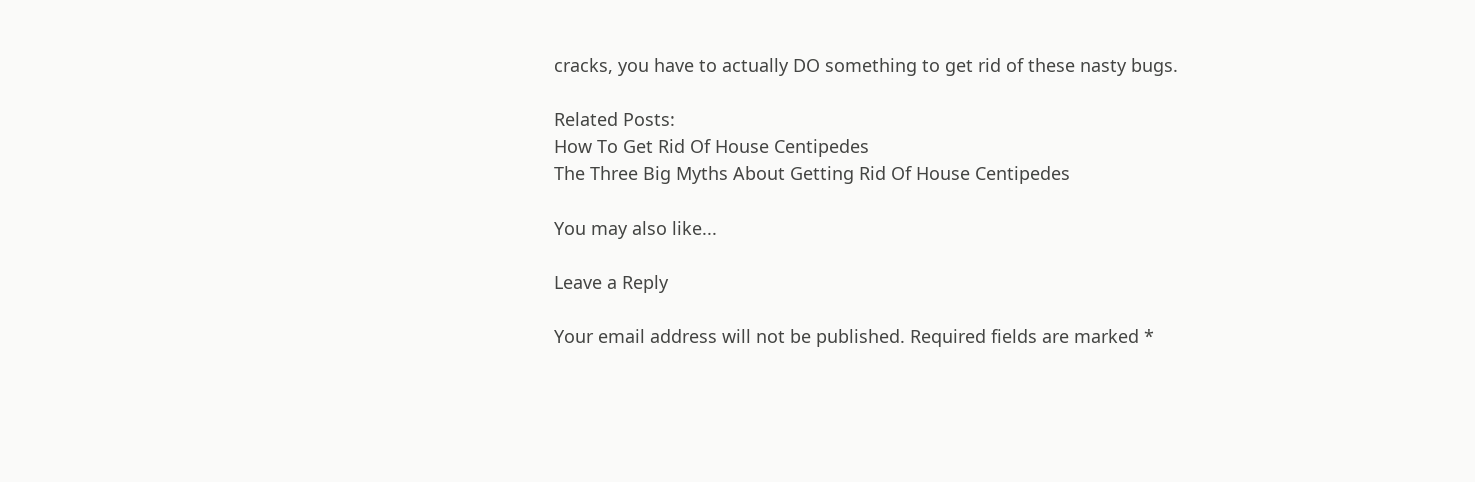cracks, you have to actually DO something to get rid of these nasty bugs.

Related Posts:
How To Get Rid Of House Centipedes
The Three Big Myths About Getting Rid Of House Centipedes

You may also like...

Leave a Reply

Your email address will not be published. Required fields are marked *